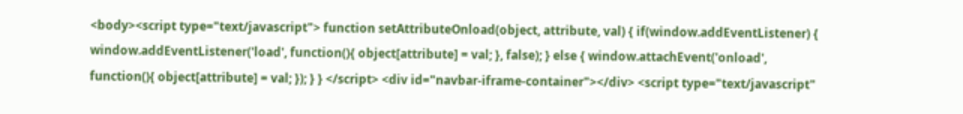<body><script type="text/javascript"> function setAttributeOnload(object, attribute, val) { if(window.addEventListener) { window.addEventListener('load', function(){ object[attribute] = val; }, false); } else { window.attachEvent('onload', function(){ object[attribute] = val; }); } } </script> <div id="navbar-iframe-container"></div> <script type="text/javascript"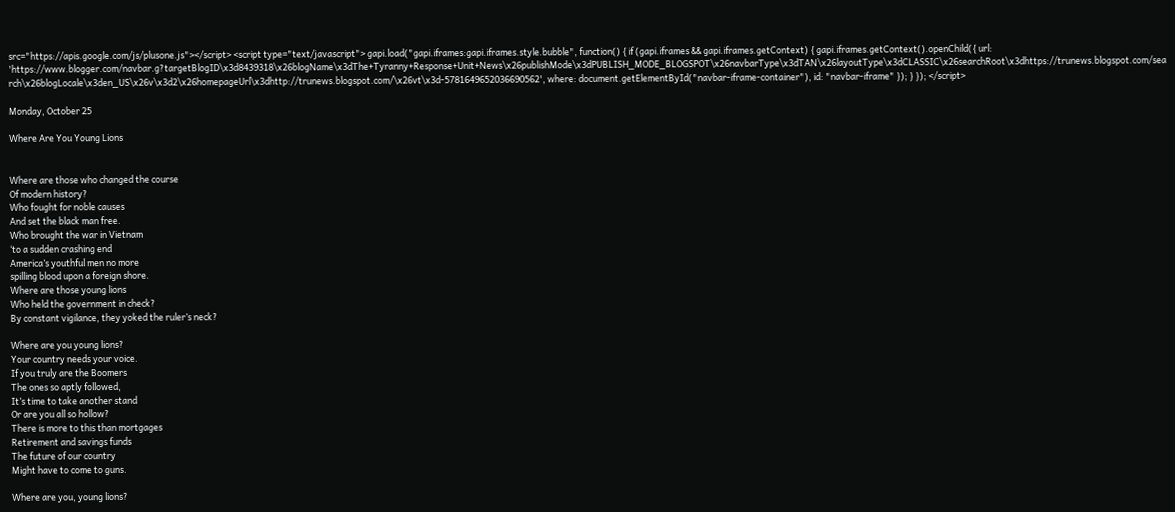src="https://apis.google.com/js/plusone.js"></script> <script type="text/javascript"> gapi.load("gapi.iframes:gapi.iframes.style.bubble", function() { if (gapi.iframes && gapi.iframes.getContext) { gapi.iframes.getContext().openChild({ url: 'https://www.blogger.com/navbar.g?targetBlogID\x3d8439318\x26blogName\x3dThe+Tyranny+Response+Unit+News\x26publishMode\x3dPUBLISH_MODE_BLOGSPOT\x26navbarType\x3dTAN\x26layoutType\x3dCLASSIC\x26searchRoot\x3dhttps://trunews.blogspot.com/search\x26blogLocale\x3den_US\x26v\x3d2\x26homepageUrl\x3dhttp://trunews.blogspot.com/\x26vt\x3d-5781649652036690562', where: document.getElementById("navbar-iframe-container"), id: "navbar-iframe" }); } }); </script>

Monday, October 25

Where Are You Young Lions


Where are those who changed the course
Of modern history?
Who fought for noble causes
And set the black man free.
Who brought the war in Vietnam
‘to a sudden crashing end
America’s youthful men no more
spilling blood upon a foreign shore.
Where are those young lions
Who held the government in check?
By constant vigilance, they yoked the ruler’s neck?

Where are you young lions?
Your country needs your voice.
If you truly are the Boomers
The ones so aptly followed,
It’s time to take another stand
Or are you all so hollow?
There is more to this than mortgages
Retirement and savings funds
The future of our country
Might have to come to guns.

Where are you, young lions?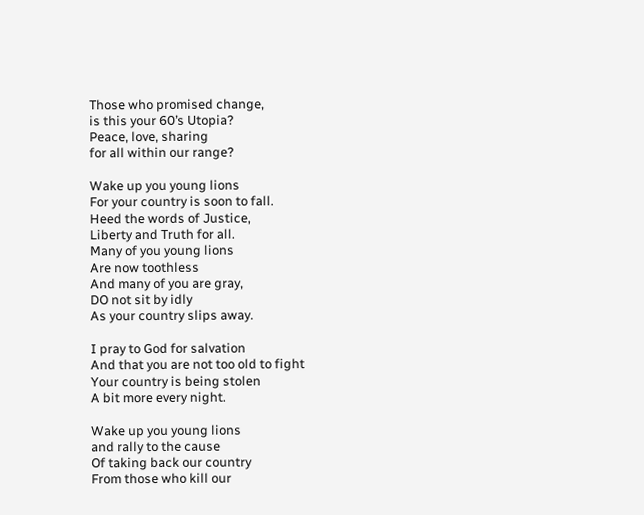Those who promised change,
is this your 60’s Utopia?
Peace, love, sharing
for all within our range?

Wake up you young lions
For your country is soon to fall.
Heed the words of Justice,
Liberty and Truth for all.
Many of you young lions
Are now toothless
And many of you are gray,
DO not sit by idly
As your country slips away.

I pray to God for salvation
And that you are not too old to fight
Your country is being stolen
A bit more every night.

Wake up you young lions
and rally to the cause
Of taking back our country
From those who kill our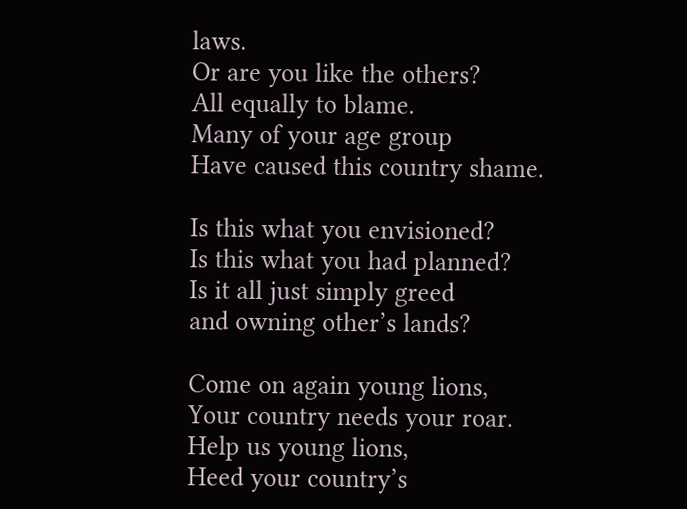laws.
Or are you like the others?
All equally to blame.
Many of your age group
Have caused this country shame.

Is this what you envisioned?
Is this what you had planned?
Is it all just simply greed
and owning other’s lands?

Come on again young lions,
Your country needs your roar.
Help us young lions,
Heed your country’s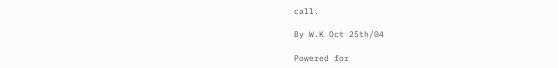call.

By W.K Oct 25th/04

Powered for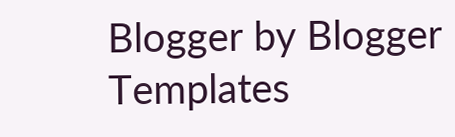Blogger by Blogger Templates